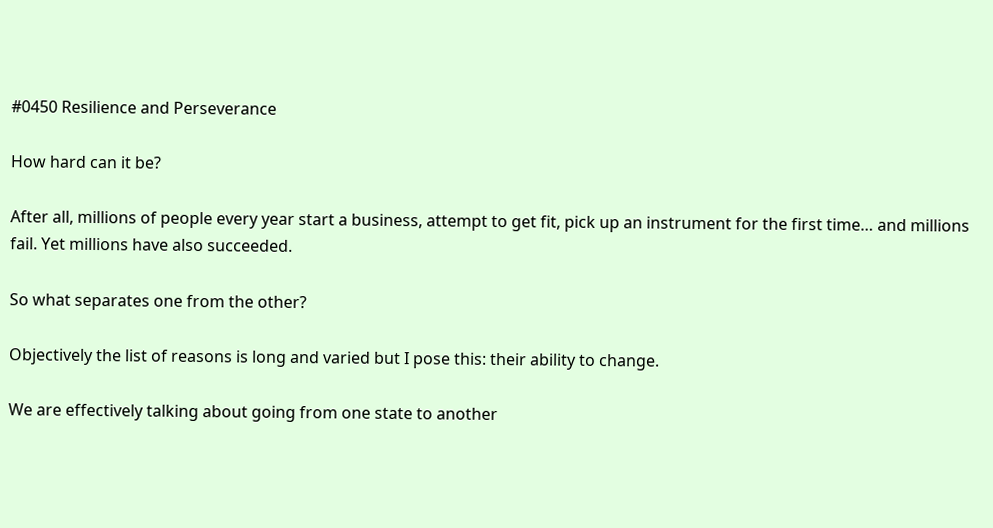#0450 Resilience and Perseverance

How hard can it be?

After all, millions of people every year start a business, attempt to get fit, pick up an instrument for the first time… and millions fail. Yet millions have also succeeded.

So what separates one from the other?

Objectively the list of reasons is long and varied but I pose this: their ability to change.

We are effectively talking about going from one state to another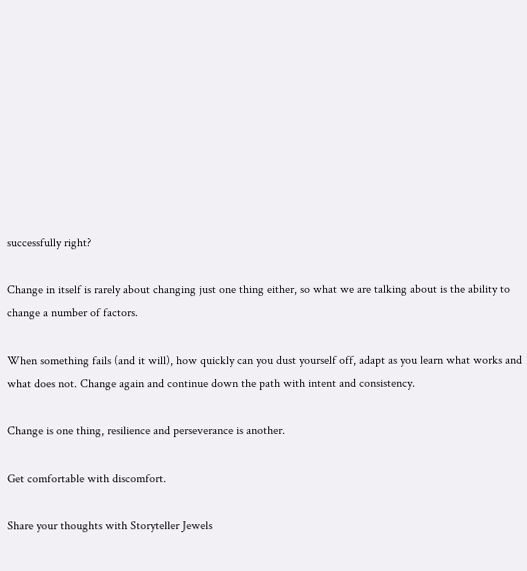successfully right?

Change in itself is rarely about changing just one thing either, so what we are talking about is the ability to change a number of factors.

When something fails (and it will), how quickly can you dust yourself off, adapt as you learn what works and what does not. Change again and continue down the path with intent and consistency.

Change is one thing, resilience and perseverance is another.

Get comfortable with discomfort.

Share your thoughts with Storyteller Jewels